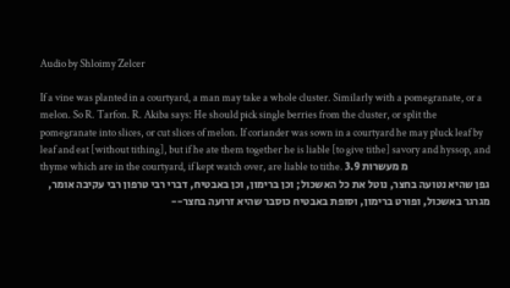Audio by Shloimy Zelcer

If a vine was planted in a courtyard, a man may take a whole cluster. Similarly with a pomegranate, or a melon. So R. Tarfon. R. Akiba says: He should pick single berries from the cluster, or split the pomegranate into slices, or cut slices of melon. If coriander was sown in a courtyard he may pluck leaf by leaf and eat [without tithing], but if he ate them together he is liable [to give tithe] savory and hyssop, and thyme which are in the courtyard, if kept watch over, are liable to tithe. מ מעשרות 3.9
גפן שהיא נטועה בחצר, נוטל את כל האשכול; וכן ברימון, וכן באבטיח, דברי רבי טרפון רבי עקיבה אומר, מגרגר באשכול, ופורט ברימון, וסופת באבטיח כוסבר שהיא זרועה בחצר--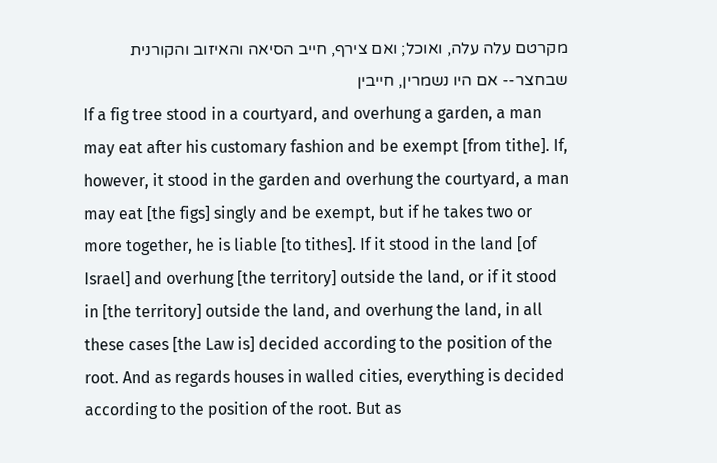מקרטם עלה עלה, ואוכל; ואם צירף, חייב הסיאה והאיזוב והקורנית שבחצר-- אם היו נשמרין, חייבין
If a fig tree stood in a courtyard, and overhung a garden, a man may eat after his customary fashion and be exempt [from tithe]. If, however, it stood in the garden and overhung the courtyard, a man may eat [the figs] singly and be exempt, but if he takes two or more together, he is liable [to tithes]. If it stood in the land [of Israel] and overhung [the territory] outside the land, or if it stood in [the territory] outside the land, and overhung the land, in all these cases [the Law is] decided according to the position of the root. And as regards houses in walled cities, everything is decided according to the position of the root. But as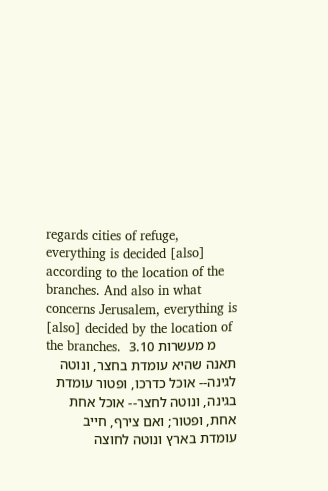regards cities of refuge, everything is decided [also] according to the location of the branches. And also in what concerns Jerusalem, everything is [also] decided by the location of the branches.  מ מעשרות 3.10
תאנה שהיא עומדת בחצר, ונוטה לגינה-- אוכל כדרכו, ופטור עומדת בגינה, ונוטה לחצר-- אוכל אחת אחת, ופטור; ואם צירף, חייב עומדת בארץ ונוטה לחוצה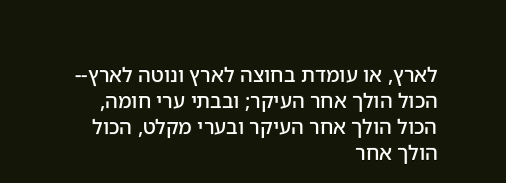לארץ, או עומדת בחוצה לארץ ונוטה לארץ-- הכול הולך אחר העיקר; ובבתי ערי חומה, הכול הולך אחר העיקר ובערי מקלט, הכול הולך אחר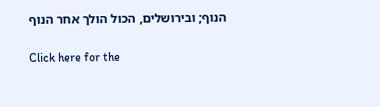הנוף; ובירושלים, הכול הולך אחר הנוף

Click here for the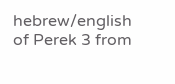hebrew/english of Perek 3 from